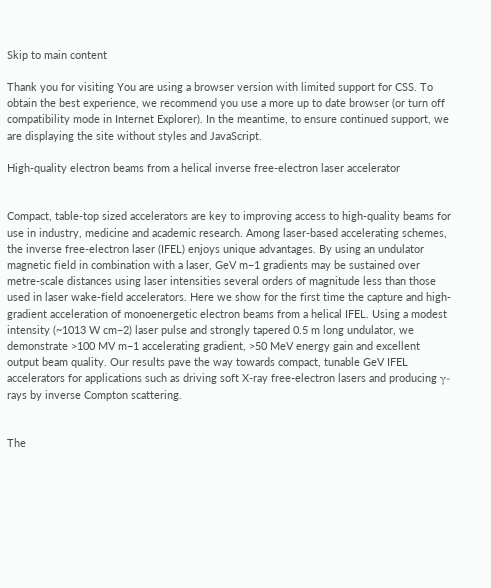Skip to main content

Thank you for visiting You are using a browser version with limited support for CSS. To obtain the best experience, we recommend you use a more up to date browser (or turn off compatibility mode in Internet Explorer). In the meantime, to ensure continued support, we are displaying the site without styles and JavaScript.

High-quality electron beams from a helical inverse free-electron laser accelerator


Compact, table-top sized accelerators are key to improving access to high-quality beams for use in industry, medicine and academic research. Among laser-based accelerating schemes, the inverse free-electron laser (IFEL) enjoys unique advantages. By using an undulator magnetic field in combination with a laser, GeV m−1 gradients may be sustained over metre-scale distances using laser intensities several orders of magnitude less than those used in laser wake-field accelerators. Here we show for the first time the capture and high-gradient acceleration of monoenergetic electron beams from a helical IFEL. Using a modest intensity (~1013 W cm−2) laser pulse and strongly tapered 0.5 m long undulator, we demonstrate >100 MV m−1 accelerating gradient, >50 MeV energy gain and excellent output beam quality. Our results pave the way towards compact, tunable GeV IFEL accelerators for applications such as driving soft X-ray free-electron lasers and producing γ-rays by inverse Compton scattering.


The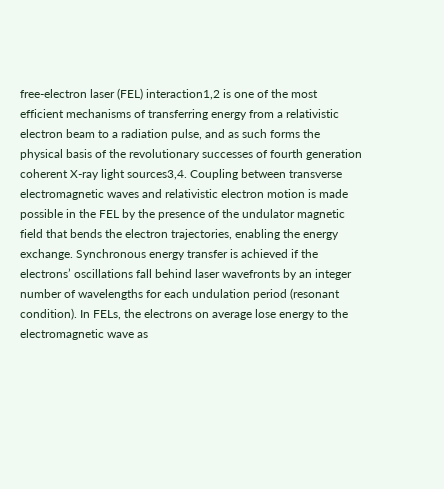free-electron laser (FEL) interaction1,2 is one of the most efficient mechanisms of transferring energy from a relativistic electron beam to a radiation pulse, and as such forms the physical basis of the revolutionary successes of fourth generation coherent X-ray light sources3,4. Coupling between transverse electromagnetic waves and relativistic electron motion is made possible in the FEL by the presence of the undulator magnetic field that bends the electron trajectories, enabling the energy exchange. Synchronous energy transfer is achieved if the electrons’ oscillations fall behind laser wavefronts by an integer number of wavelengths for each undulation period (resonant condition). In FELs, the electrons on average lose energy to the electromagnetic wave as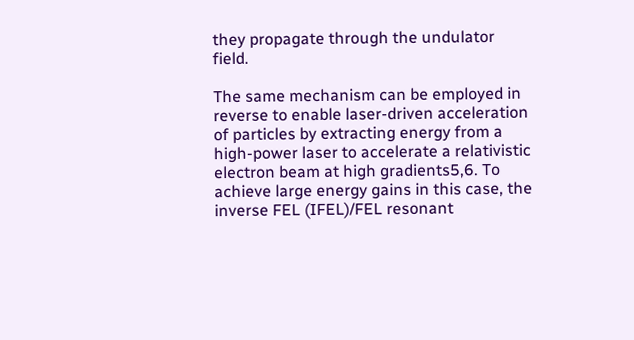they propagate through the undulator field.

The same mechanism can be employed in reverse to enable laser-driven acceleration of particles by extracting energy from a high-power laser to accelerate a relativistic electron beam at high gradients5,6. To achieve large energy gains in this case, the inverse FEL (IFEL)/FEL resonant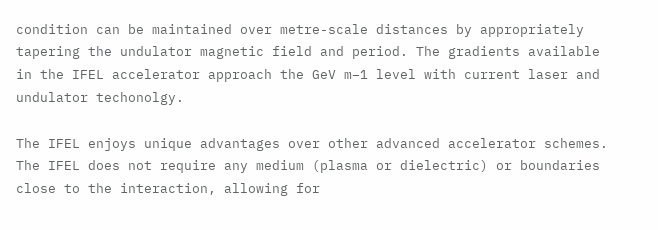condition can be maintained over metre-scale distances by appropriately tapering the undulator magnetic field and period. The gradients available in the IFEL accelerator approach the GeV m−1 level with current laser and undulator techonolgy.

The IFEL enjoys unique advantages over other advanced accelerator schemes. The IFEL does not require any medium (plasma or dielectric) or boundaries close to the interaction, allowing for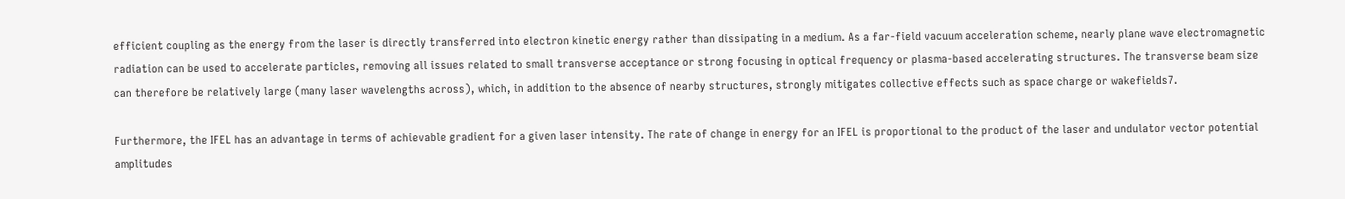efficient coupling as the energy from the laser is directly transferred into electron kinetic energy rather than dissipating in a medium. As a far-field vacuum acceleration scheme, nearly plane wave electromagnetic radiation can be used to accelerate particles, removing all issues related to small transverse acceptance or strong focusing in optical frequency or plasma-based accelerating structures. The transverse beam size can therefore be relatively large (many laser wavelengths across), which, in addition to the absence of nearby structures, strongly mitigates collective effects such as space charge or wakefields7.

Furthermore, the IFEL has an advantage in terms of achievable gradient for a given laser intensity. The rate of change in energy for an IFEL is proportional to the product of the laser and undulator vector potential amplitudes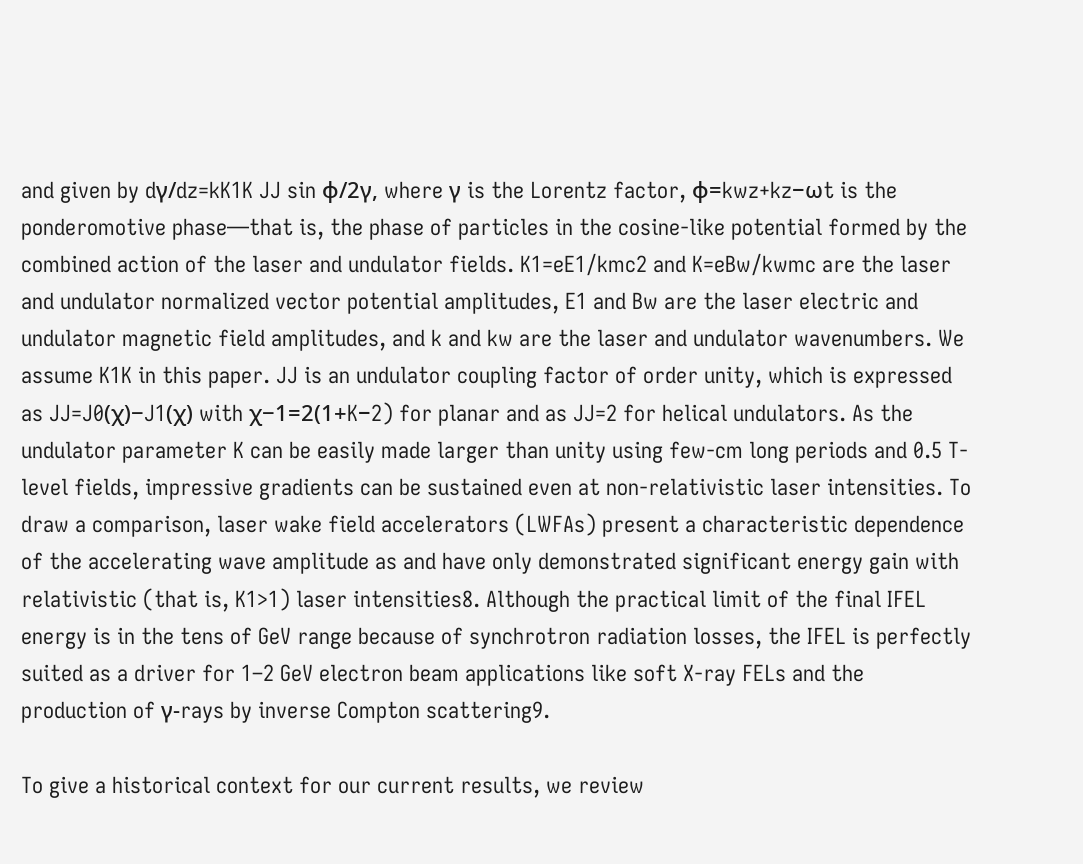and given by dγ/dz=kK1K JJ sin φ/2γ, where γ is the Lorentz factor, φ=kwz+kz−ωt is the ponderomotive phase—that is, the phase of particles in the cosine-like potential formed by the combined action of the laser and undulator fields. K1=eE1/kmc2 and K=eBw/kwmc are the laser and undulator normalized vector potential amplitudes, E1 and Bw are the laser electric and undulator magnetic field amplitudes, and k and kw are the laser and undulator wavenumbers. We assume K1K in this paper. JJ is an undulator coupling factor of order unity, which is expressed as JJ=J0(χ)−J1(χ) with χ−1=2(1+K−2) for planar and as JJ=2 for helical undulators. As the undulator parameter K can be easily made larger than unity using few-cm long periods and 0.5 T-level fields, impressive gradients can be sustained even at non-relativistic laser intensities. To draw a comparison, laser wake field accelerators (LWFAs) present a characteristic dependence of the accelerating wave amplitude as and have only demonstrated significant energy gain with relativistic (that is, K1>1) laser intensities8. Although the practical limit of the final IFEL energy is in the tens of GeV range because of synchrotron radiation losses, the IFEL is perfectly suited as a driver for 1–2 GeV electron beam applications like soft X-ray FELs and the production of γ-rays by inverse Compton scattering9.

To give a historical context for our current results, we review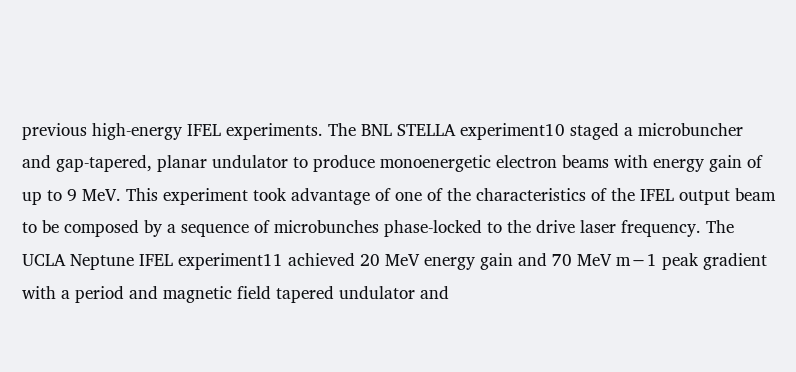previous high-energy IFEL experiments. The BNL STELLA experiment10 staged a microbuncher and gap-tapered, planar undulator to produce monoenergetic electron beams with energy gain of up to 9 MeV. This experiment took advantage of one of the characteristics of the IFEL output beam to be composed by a sequence of microbunches phase-locked to the drive laser frequency. The UCLA Neptune IFEL experiment11 achieved 20 MeV energy gain and 70 MeV m−1 peak gradient with a period and magnetic field tapered undulator and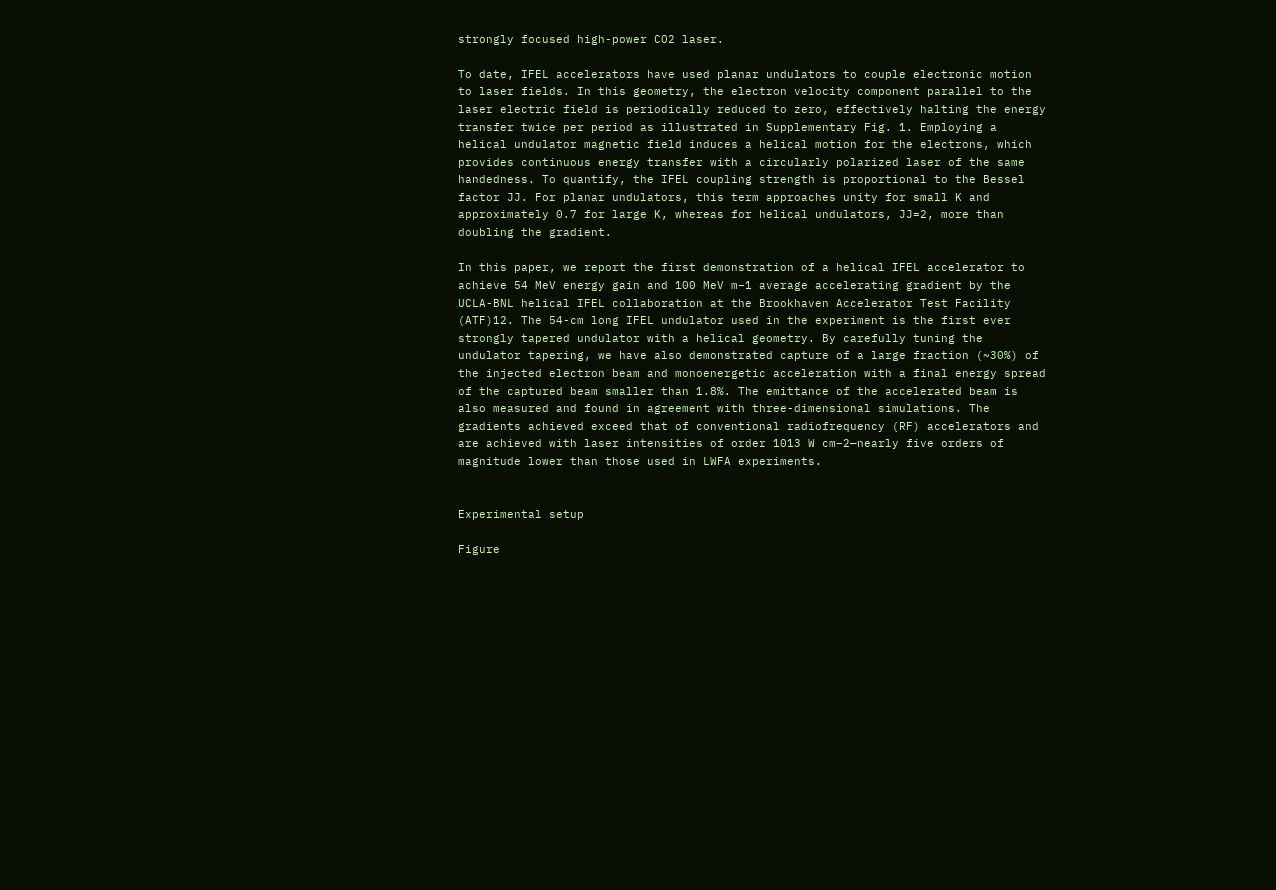strongly focused high-power CO2 laser.

To date, IFEL accelerators have used planar undulators to couple electronic motion to laser fields. In this geometry, the electron velocity component parallel to the laser electric field is periodically reduced to zero, effectively halting the energy transfer twice per period as illustrated in Supplementary Fig. 1. Employing a helical undulator magnetic field induces a helical motion for the electrons, which provides continuous energy transfer with a circularly polarized laser of the same handedness. To quantify, the IFEL coupling strength is proportional to the Bessel factor JJ. For planar undulators, this term approaches unity for small K and approximately 0.7 for large K, whereas for helical undulators, JJ=2, more than doubling the gradient.

In this paper, we report the first demonstration of a helical IFEL accelerator to achieve 54 MeV energy gain and 100 MeV m−1 average accelerating gradient by the UCLA-BNL helical IFEL collaboration at the Brookhaven Accelerator Test Facility (ATF)12. The 54-cm long IFEL undulator used in the experiment is the first ever strongly tapered undulator with a helical geometry. By carefully tuning the undulator tapering, we have also demonstrated capture of a large fraction (~30%) of the injected electron beam and monoenergetic acceleration with a final energy spread of the captured beam smaller than 1.8%. The emittance of the accelerated beam is also measured and found in agreement with three-dimensional simulations. The gradients achieved exceed that of conventional radiofrequency (RF) accelerators and are achieved with laser intensities of order 1013 W cm−2—nearly five orders of magnitude lower than those used in LWFA experiments.


Experimental setup

Figure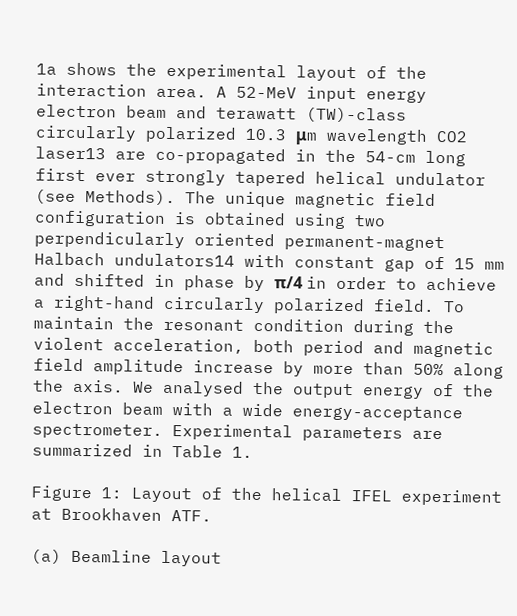1a shows the experimental layout of the interaction area. A 52-MeV input energy electron beam and terawatt (TW)-class circularly polarized 10.3 μm wavelength CO2 laser13 are co-propagated in the 54-cm long first ever strongly tapered helical undulator (see Methods). The unique magnetic field configuration is obtained using two perpendicularly oriented permanent-magnet Halbach undulators14 with constant gap of 15 mm and shifted in phase by π/4 in order to achieve a right-hand circularly polarized field. To maintain the resonant condition during the violent acceleration, both period and magnetic field amplitude increase by more than 50% along the axis. We analysed the output energy of the electron beam with a wide energy-acceptance spectrometer. Experimental parameters are summarized in Table 1.

Figure 1: Layout of the helical IFEL experiment at Brookhaven ATF.

(a) Beamline layout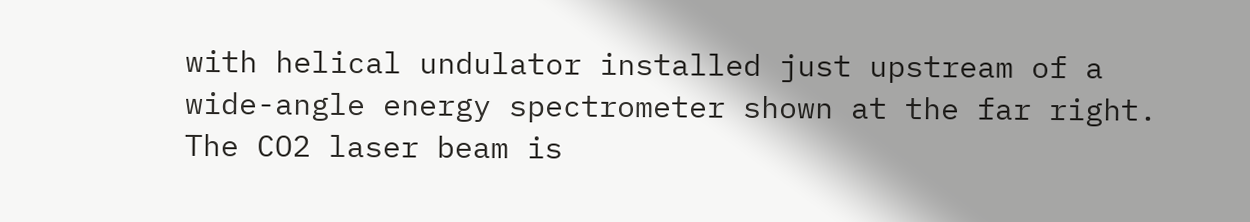with helical undulator installed just upstream of a wide-angle energy spectrometer shown at the far right. The CO2 laser beam is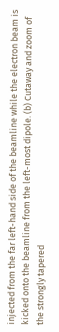injected from the far left-hand side of the beamline while the electron beam is kicked onto the beamline from the left-most dipole. (b) Cutaway and zoom of the strongly tapered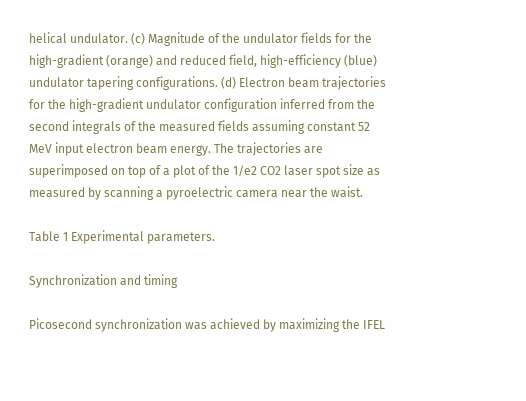helical undulator. (c) Magnitude of the undulator fields for the high-gradient (orange) and reduced field, high-efficiency (blue) undulator tapering configurations. (d) Electron beam trajectories for the high-gradient undulator configuration inferred from the second integrals of the measured fields assuming constant 52 MeV input electron beam energy. The trajectories are superimposed on top of a plot of the 1/e2 CO2 laser spot size as measured by scanning a pyroelectric camera near the waist.

Table 1 Experimental parameters.

Synchronization and timing

Picosecond synchronization was achieved by maximizing the IFEL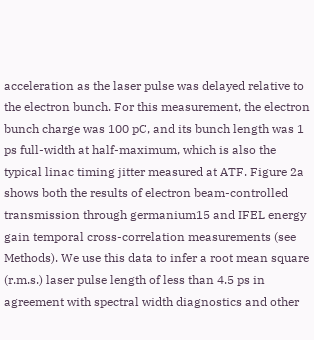acceleration as the laser pulse was delayed relative to the electron bunch. For this measurement, the electron bunch charge was 100 pC, and its bunch length was 1 ps full-width at half-maximum, which is also the typical linac timing jitter measured at ATF. Figure 2a shows both the results of electron beam-controlled transmission through germanium15 and IFEL energy gain temporal cross-correlation measurements (see Methods). We use this data to infer a root mean square (r.m.s.) laser pulse length of less than 4.5 ps in agreement with spectral width diagnostics and other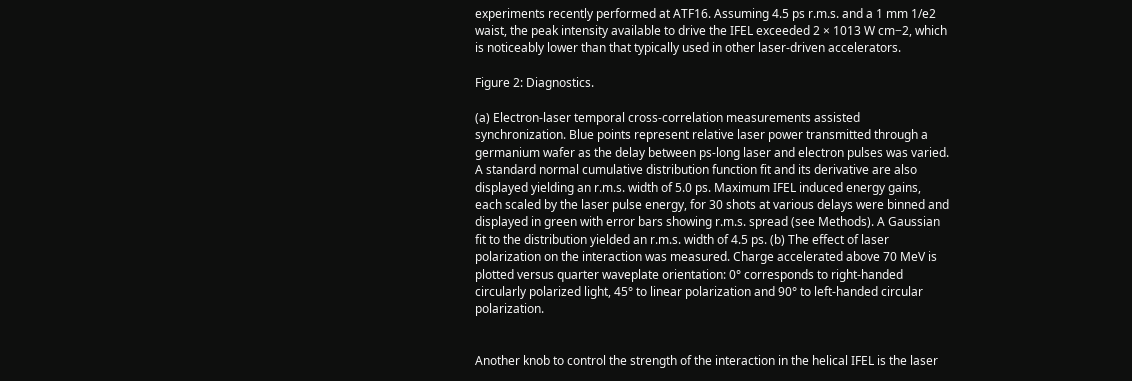experiments recently performed at ATF16. Assuming 4.5 ps r.m.s. and a 1 mm 1/e2 waist, the peak intensity available to drive the IFEL exceeded 2 × 1013 W cm−2, which is noticeably lower than that typically used in other laser-driven accelerators.

Figure 2: Diagnostics.

(a) Electron-laser temporal cross-correlation measurements assisted synchronization. Blue points represent relative laser power transmitted through a germanium wafer as the delay between ps-long laser and electron pulses was varied. A standard normal cumulative distribution function fit and its derivative are also displayed yielding an r.m.s. width of 5.0 ps. Maximum IFEL induced energy gains, each scaled by the laser pulse energy, for 30 shots at various delays were binned and displayed in green with error bars showing r.m.s. spread (see Methods). A Gaussian fit to the distribution yielded an r.m.s. width of 4.5 ps. (b) The effect of laser polarization on the interaction was measured. Charge accelerated above 70 MeV is plotted versus quarter waveplate orientation: 0° corresponds to right-handed circularly polarized light, 45° to linear polarization and 90° to left-handed circular polarization.


Another knob to control the strength of the interaction in the helical IFEL is the laser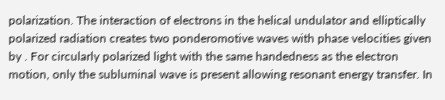polarization. The interaction of electrons in the helical undulator and elliptically polarized radiation creates two ponderomotive waves with phase velocities given by . For circularly polarized light with the same handedness as the electron motion, only the subluminal wave is present allowing resonant energy transfer. In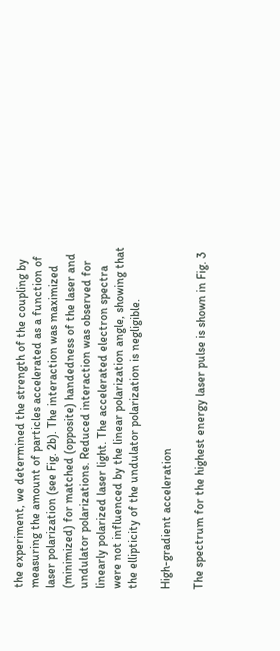the experiment, we determined the strength of the coupling by measuring the amount of particles accelerated as a function of laser polarization (see Fig. 2b). The interaction was maximized (minimized) for matched (opposite) handedness of the laser and undulator polarizations. Reduced interaction was observed for linearly polarized laser light. The accelerated electron spectra were not influenced by the linear polarization angle, showing that the ellipticity of the undulator polarization is negligible.

High-gradient acceleration

The spectrum for the highest energy laser pulse is shown in Fig. 3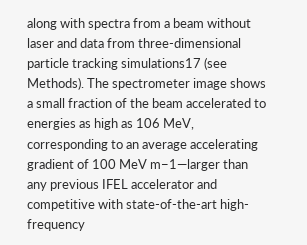along with spectra from a beam without laser and data from three-dimensional particle tracking simulations17 (see Methods). The spectrometer image shows a small fraction of the beam accelerated to energies as high as 106 MeV, corresponding to an average accelerating gradient of 100 MeV m−1—larger than any previous IFEL accelerator and competitive with state-of-the-art high-frequency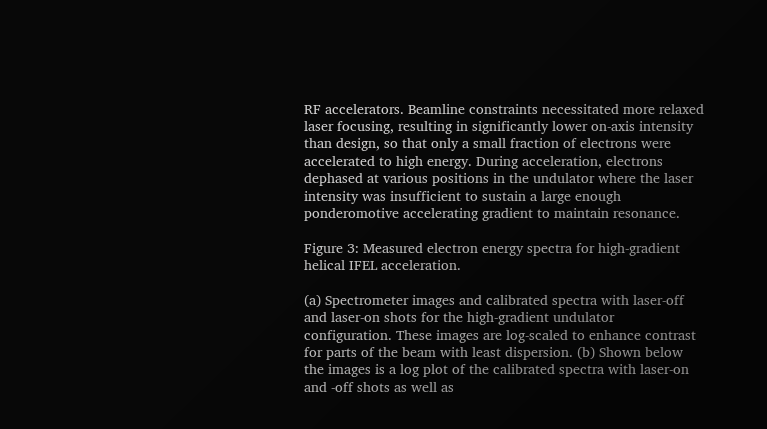RF accelerators. Beamline constraints necessitated more relaxed laser focusing, resulting in significantly lower on-axis intensity than design, so that only a small fraction of electrons were accelerated to high energy. During acceleration, electrons dephased at various positions in the undulator where the laser intensity was insufficient to sustain a large enough ponderomotive accelerating gradient to maintain resonance.

Figure 3: Measured electron energy spectra for high-gradient helical IFEL acceleration.

(a) Spectrometer images and calibrated spectra with laser-off and laser-on shots for the high-gradient undulator configuration. These images are log-scaled to enhance contrast for parts of the beam with least dispersion. (b) Shown below the images is a log plot of the calibrated spectra with laser-on and -off shots as well as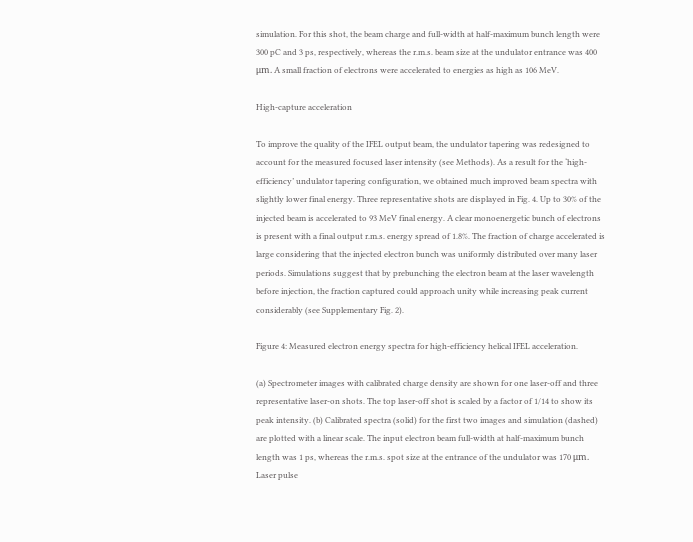simulation. For this shot, the beam charge and full-width at half-maximum bunch length were 300 pC and 3 ps, respectively, whereas the r.m.s. beam size at the undulator entrance was 400 μm. A small fraction of electrons were accelerated to energies as high as 106 MeV.

High-capture acceleration

To improve the quality of the IFEL output beam, the undulator tapering was redesigned to account for the measured focused laser intensity (see Methods). As a result for the ‘high-efficiency’ undulator tapering configuration, we obtained much improved beam spectra with slightly lower final energy. Three representative shots are displayed in Fig. 4. Up to 30% of the injected beam is accelerated to 93 MeV final energy. A clear monoenergetic bunch of electrons is present with a final output r.m.s. energy spread of 1.8%. The fraction of charge accelerated is large considering that the injected electron bunch was uniformly distributed over many laser periods. Simulations suggest that by prebunching the electron beam at the laser wavelength before injection, the fraction captured could approach unity while increasing peak current considerably (see Supplementary Fig. 2).

Figure 4: Measured electron energy spectra for high-efficiency helical IFEL acceleration.

(a) Spectrometer images with calibrated charge density are shown for one laser-off and three representative laser-on shots. The top laser-off shot is scaled by a factor of 1/14 to show its peak intensity. (b) Calibrated spectra (solid) for the first two images and simulation (dashed) are plotted with a linear scale. The input electron beam full-width at half-maximum bunch length was 1 ps, whereas the r.m.s. spot size at the entrance of the undulator was 170 μm. Laser pulse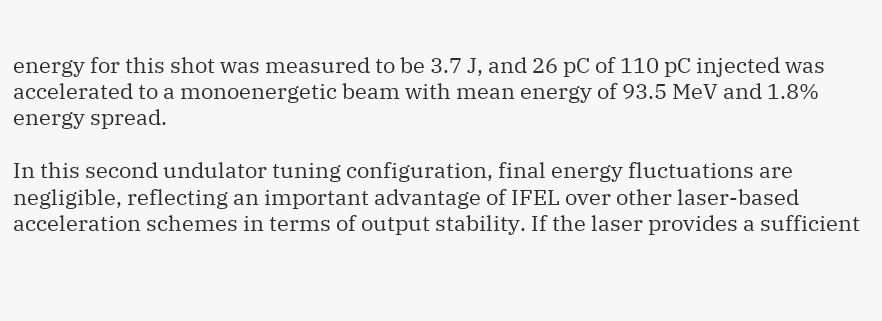energy for this shot was measured to be 3.7 J, and 26 pC of 110 pC injected was accelerated to a monoenergetic beam with mean energy of 93.5 MeV and 1.8% energy spread.

In this second undulator tuning configuration, final energy fluctuations are negligible, reflecting an important advantage of IFEL over other laser-based acceleration schemes in terms of output stability. If the laser provides a sufficient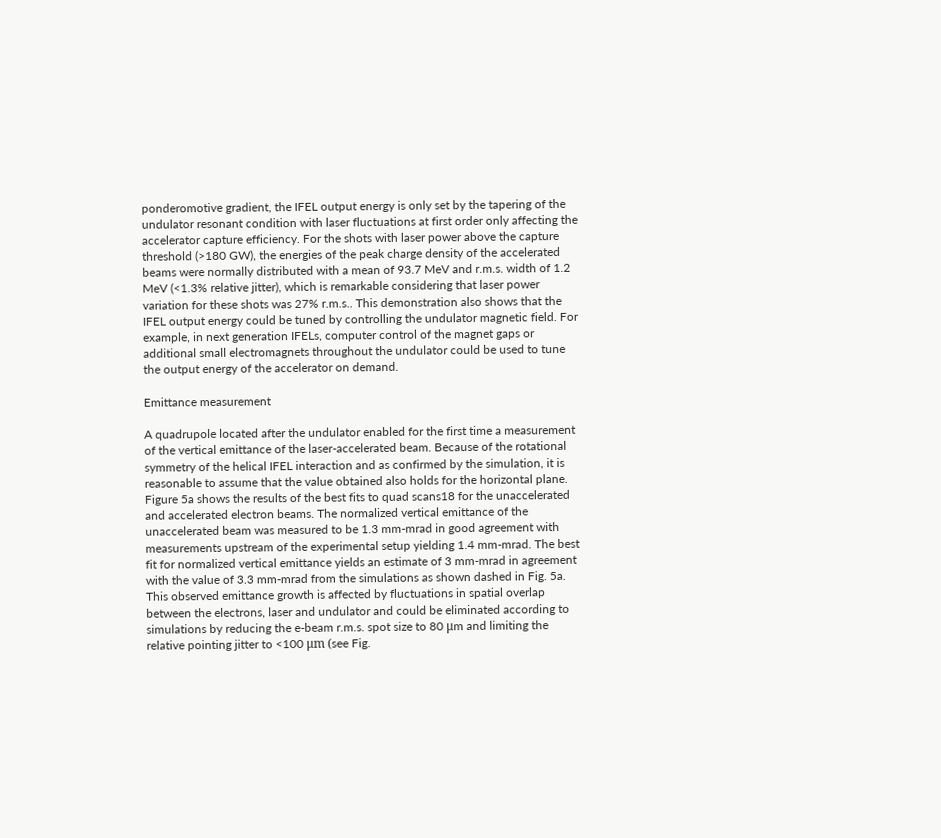ponderomotive gradient, the IFEL output energy is only set by the tapering of the undulator resonant condition with laser fluctuations at first order only affecting the accelerator capture efficiency. For the shots with laser power above the capture threshold (>180 GW), the energies of the peak charge density of the accelerated beams were normally distributed with a mean of 93.7 MeV and r.m.s. width of 1.2 MeV (<1.3% relative jitter), which is remarkable considering that laser power variation for these shots was 27% r.m.s.. This demonstration also shows that the IFEL output energy could be tuned by controlling the undulator magnetic field. For example, in next generation IFELs, computer control of the magnet gaps or additional small electromagnets throughout the undulator could be used to tune the output energy of the accelerator on demand.

Emittance measurement

A quadrupole located after the undulator enabled for the first time a measurement of the vertical emittance of the laser-accelerated beam. Because of the rotational symmetry of the helical IFEL interaction and as confirmed by the simulation, it is reasonable to assume that the value obtained also holds for the horizontal plane. Figure 5a shows the results of the best fits to quad scans18 for the unaccelerated and accelerated electron beams. The normalized vertical emittance of the unaccelerated beam was measured to be 1.3 mm-mrad in good agreement with measurements upstream of the experimental setup yielding 1.4 mm-mrad. The best fit for normalized vertical emittance yields an estimate of 3 mm-mrad in agreement with the value of 3.3 mm-mrad from the simulations as shown dashed in Fig. 5a. This observed emittance growth is affected by fluctuations in spatial overlap between the electrons, laser and undulator and could be eliminated according to simulations by reducing the e-beam r.m.s. spot size to 80 μm and limiting the relative pointing jitter to <100 μm (see Fig.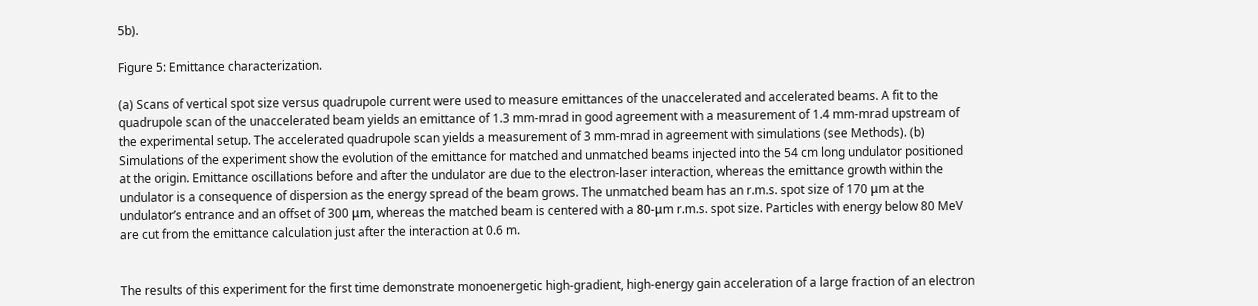5b).

Figure 5: Emittance characterization.

(a) Scans of vertical spot size versus quadrupole current were used to measure emittances of the unaccelerated and accelerated beams. A fit to the quadrupole scan of the unaccelerated beam yields an emittance of 1.3 mm-mrad in good agreement with a measurement of 1.4 mm-mrad upstream of the experimental setup. The accelerated quadrupole scan yields a measurement of 3 mm-mrad in agreement with simulations (see Methods). (b) Simulations of the experiment show the evolution of the emittance for matched and unmatched beams injected into the 54 cm long undulator positioned at the origin. Emittance oscillations before and after the undulator are due to the electron-laser interaction, whereas the emittance growth within the undulator is a consequence of dispersion as the energy spread of the beam grows. The unmatched beam has an r.m.s. spot size of 170 μm at the undulator’s entrance and an offset of 300 μm, whereas the matched beam is centered with a 80-μm r.m.s. spot size. Particles with energy below 80 MeV are cut from the emittance calculation just after the interaction at 0.6 m.


The results of this experiment for the first time demonstrate monoenergetic high-gradient, high-energy gain acceleration of a large fraction of an electron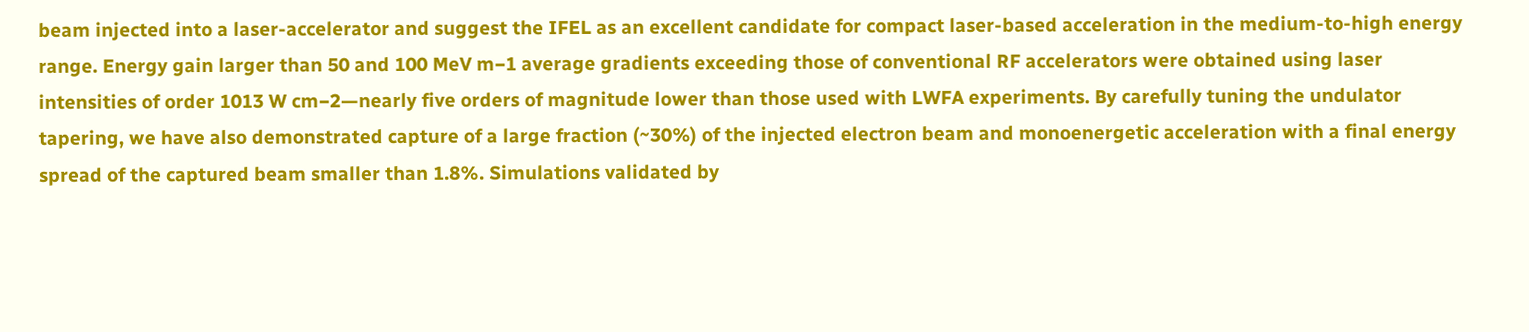beam injected into a laser-accelerator and suggest the IFEL as an excellent candidate for compact laser-based acceleration in the medium-to-high energy range. Energy gain larger than 50 and 100 MeV m−1 average gradients exceeding those of conventional RF accelerators were obtained using laser intensities of order 1013 W cm−2—nearly five orders of magnitude lower than those used with LWFA experiments. By carefully tuning the undulator tapering, we have also demonstrated capture of a large fraction (~30%) of the injected electron beam and monoenergetic acceleration with a final energy spread of the captured beam smaller than 1.8%. Simulations validated by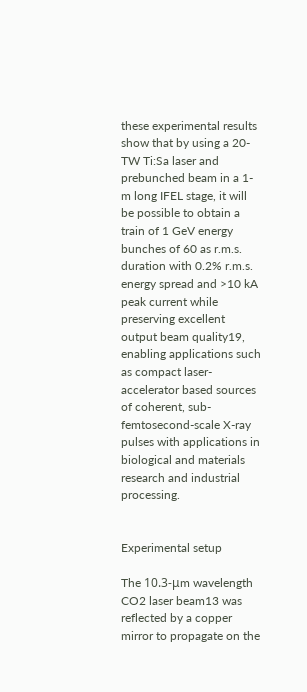these experimental results show that by using a 20-TW Ti:Sa laser and prebunched beam in a 1-m long IFEL stage, it will be possible to obtain a train of 1 GeV energy bunches of 60 as r.m.s. duration with 0.2% r.m.s. energy spread and >10 kA peak current while preserving excellent output beam quality19, enabling applications such as compact laser-accelerator based sources of coherent, sub-femtosecond-scale X-ray pulses with applications in biological and materials research and industrial processing.


Experimental setup

The 10.3-μm wavelength CO2 laser beam13 was reflected by a copper mirror to propagate on the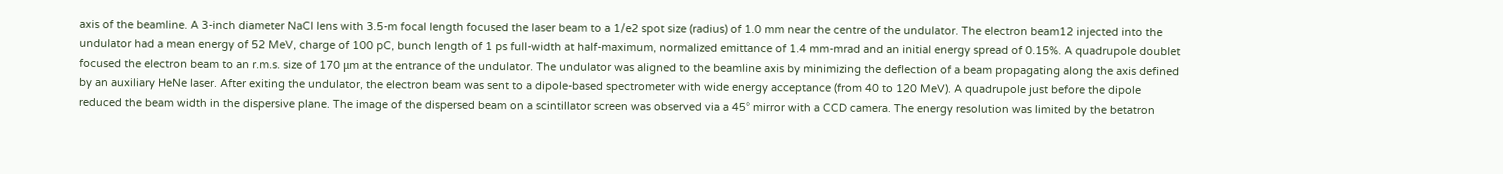axis of the beamline. A 3-inch diameter NaCl lens with 3.5-m focal length focused the laser beam to a 1/e2 spot size (radius) of 1.0 mm near the centre of the undulator. The electron beam12 injected into the undulator had a mean energy of 52 MeV, charge of 100 pC, bunch length of 1 ps full-width at half-maximum, normalized emittance of 1.4 mm-mrad and an initial energy spread of 0.15%. A quadrupole doublet focused the electron beam to an r.m.s. size of 170 μm at the entrance of the undulator. The undulator was aligned to the beamline axis by minimizing the deflection of a beam propagating along the axis defined by an auxiliary HeNe laser. After exiting the undulator, the electron beam was sent to a dipole-based spectrometer with wide energy acceptance (from 40 to 120 MeV). A quadrupole just before the dipole reduced the beam width in the dispersive plane. The image of the dispersed beam on a scintillator screen was observed via a 45° mirror with a CCD camera. The energy resolution was limited by the betatron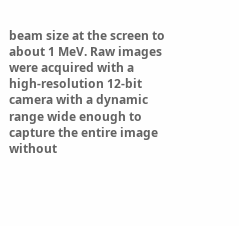beam size at the screen to about 1 MeV. Raw images were acquired with a high-resolution 12-bit camera with a dynamic range wide enough to capture the entire image without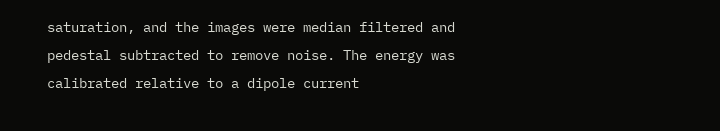saturation, and the images were median filtered and pedestal subtracted to remove noise. The energy was calibrated relative to a dipole current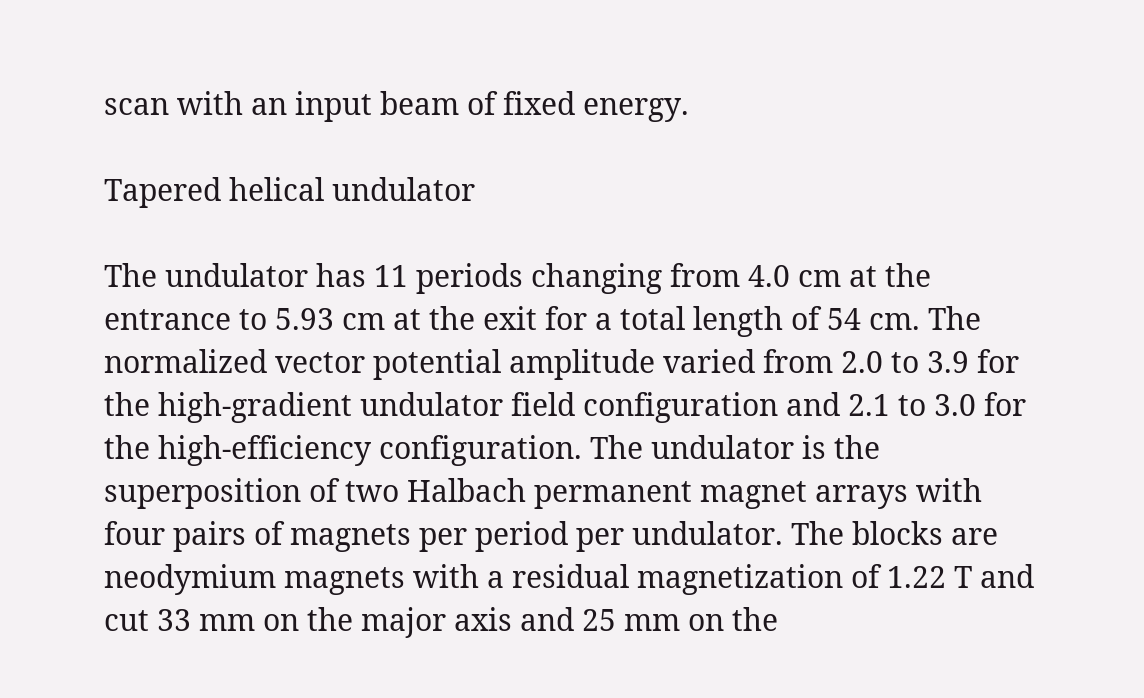scan with an input beam of fixed energy.

Tapered helical undulator

The undulator has 11 periods changing from 4.0 cm at the entrance to 5.93 cm at the exit for a total length of 54 cm. The normalized vector potential amplitude varied from 2.0 to 3.9 for the high-gradient undulator field configuration and 2.1 to 3.0 for the high-efficiency configuration. The undulator is the superposition of two Halbach permanent magnet arrays with four pairs of magnets per period per undulator. The blocks are neodymium magnets with a residual magnetization of 1.22 T and cut 33 mm on the major axis and 25 mm on the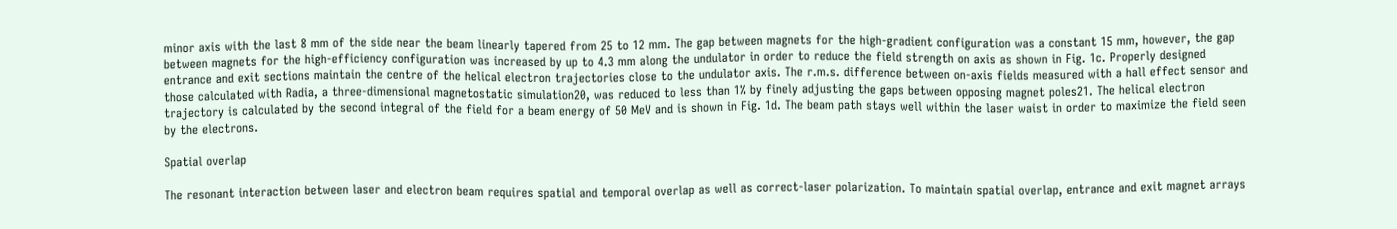minor axis with the last 8 mm of the side near the beam linearly tapered from 25 to 12 mm. The gap between magnets for the high-gradient configuration was a constant 15 mm, however, the gap between magnets for the high-efficiency configuration was increased by up to 4.3 mm along the undulator in order to reduce the field strength on axis as shown in Fig. 1c. Properly designed entrance and exit sections maintain the centre of the helical electron trajectories close to the undulator axis. The r.m.s. difference between on-axis fields measured with a hall effect sensor and those calculated with Radia, a three-dimensional magnetostatic simulation20, was reduced to less than 1% by finely adjusting the gaps between opposing magnet poles21. The helical electron trajectory is calculated by the second integral of the field for a beam energy of 50 MeV and is shown in Fig. 1d. The beam path stays well within the laser waist in order to maximize the field seen by the electrons.

Spatial overlap

The resonant interaction between laser and electron beam requires spatial and temporal overlap as well as correct-laser polarization. To maintain spatial overlap, entrance and exit magnet arrays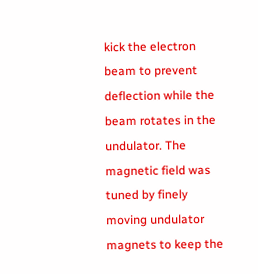kick the electron beam to prevent deflection while the beam rotates in the undulator. The magnetic field was tuned by finely moving undulator magnets to keep the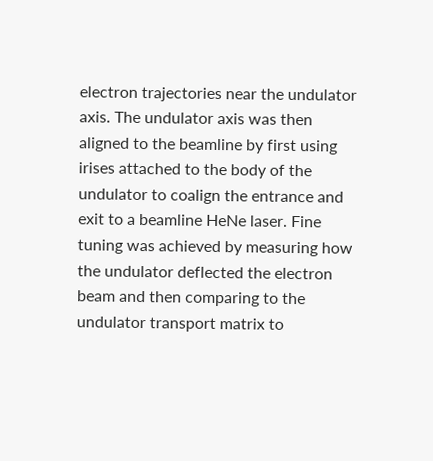electron trajectories near the undulator axis. The undulator axis was then aligned to the beamline by first using irises attached to the body of the undulator to coalign the entrance and exit to a beamline HeNe laser. Fine tuning was achieved by measuring how the undulator deflected the electron beam and then comparing to the undulator transport matrix to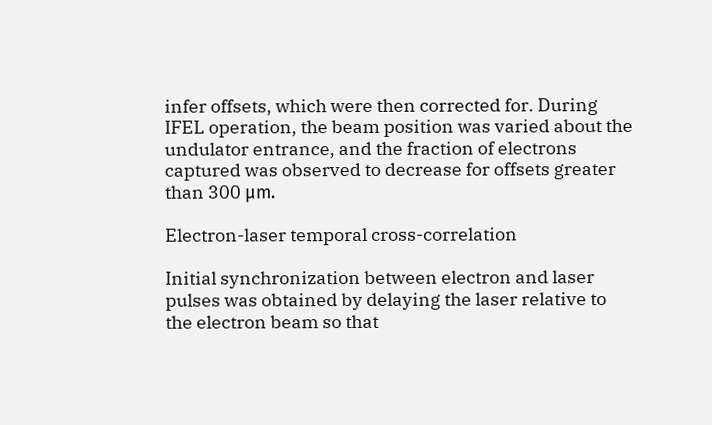infer offsets, which were then corrected for. During IFEL operation, the beam position was varied about the undulator entrance, and the fraction of electrons captured was observed to decrease for offsets greater than 300 μm.

Electron-laser temporal cross-correlation

Initial synchronization between electron and laser pulses was obtained by delaying the laser relative to the electron beam so that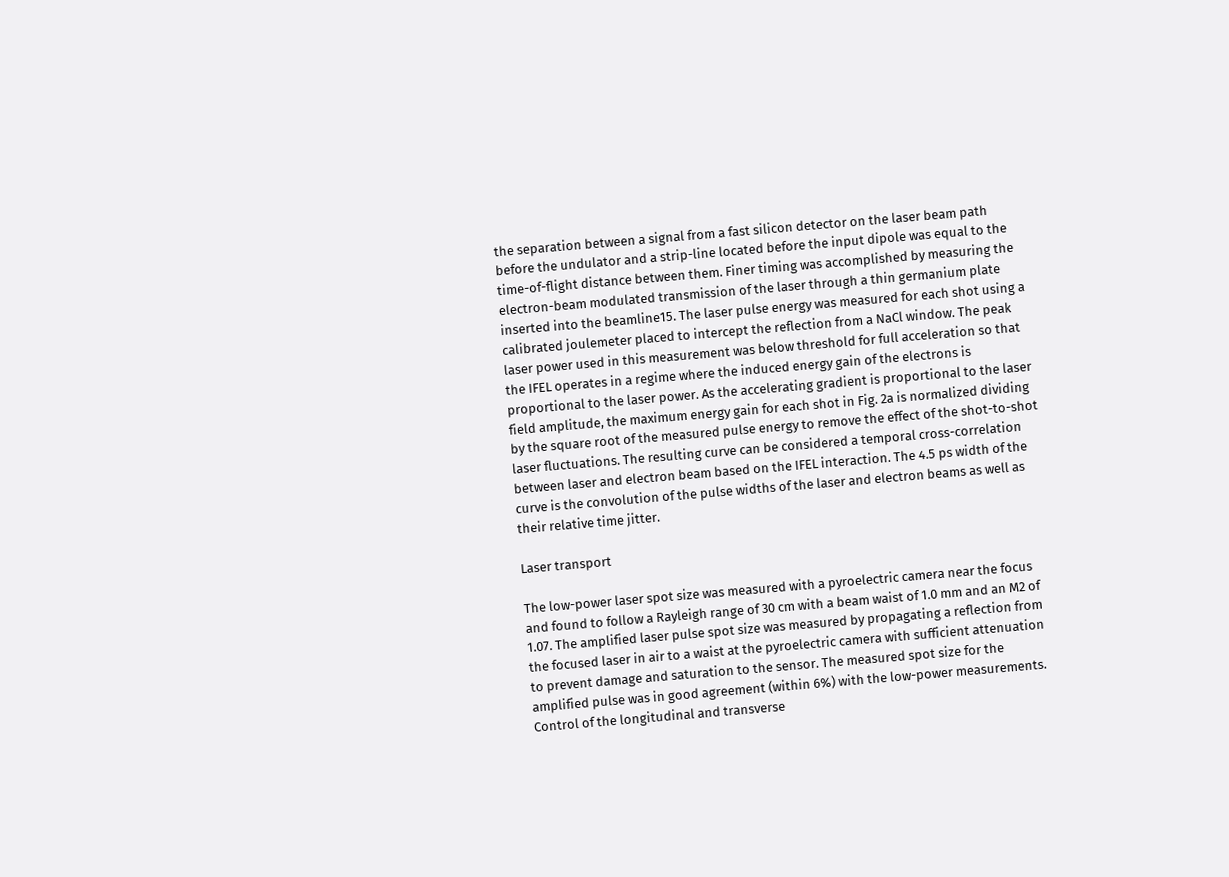the separation between a signal from a fast silicon detector on the laser beam path before the undulator and a strip-line located before the input dipole was equal to the time-of-flight distance between them. Finer timing was accomplished by measuring the electron-beam modulated transmission of the laser through a thin germanium plate inserted into the beamline15. The laser pulse energy was measured for each shot using a calibrated joulemeter placed to intercept the reflection from a NaCl window. The peak laser power used in this measurement was below threshold for full acceleration so that the IFEL operates in a regime where the induced energy gain of the electrons is proportional to the laser power. As the accelerating gradient is proportional to the laser field amplitude, the maximum energy gain for each shot in Fig. 2a is normalized dividing by the square root of the measured pulse energy to remove the effect of the shot-to-shot laser fluctuations. The resulting curve can be considered a temporal cross-correlation between laser and electron beam based on the IFEL interaction. The 4.5 ps width of the curve is the convolution of the pulse widths of the laser and electron beams as well as their relative time jitter.

Laser transport

The low-power laser spot size was measured with a pyroelectric camera near the focus and found to follow a Rayleigh range of 30 cm with a beam waist of 1.0 mm and an M2 of 1.07. The amplified laser pulse spot size was measured by propagating a reflection from the focused laser in air to a waist at the pyroelectric camera with sufficient attenuation to prevent damage and saturation to the sensor. The measured spot size for the amplified pulse was in good agreement (within 6%) with the low-power measurements. Control of the longitudinal and transverse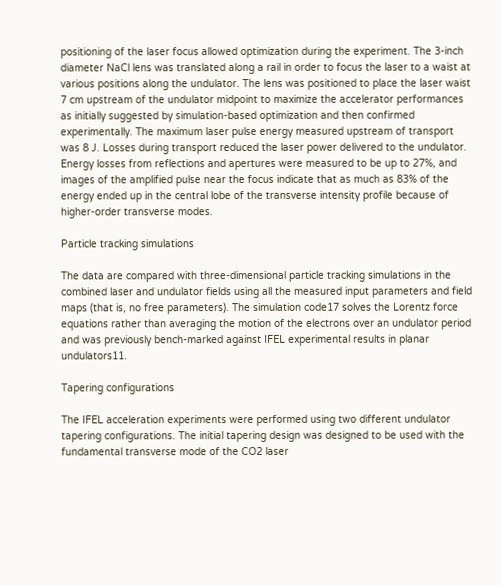positioning of the laser focus allowed optimization during the experiment. The 3-inch diameter NaCl lens was translated along a rail in order to focus the laser to a waist at various positions along the undulator. The lens was positioned to place the laser waist 7 cm upstream of the undulator midpoint to maximize the accelerator performances as initially suggested by simulation-based optimization and then confirmed experimentally. The maximum laser pulse energy measured upstream of transport was 8 J. Losses during transport reduced the laser power delivered to the undulator. Energy losses from reflections and apertures were measured to be up to 27%, and images of the amplified pulse near the focus indicate that as much as 83% of the energy ended up in the central lobe of the transverse intensity profile because of higher-order transverse modes.

Particle tracking simulations

The data are compared with three-dimensional particle tracking simulations in the combined laser and undulator fields using all the measured input parameters and field maps (that is, no free parameters). The simulation code17 solves the Lorentz force equations rather than averaging the motion of the electrons over an undulator period and was previously bench-marked against IFEL experimental results in planar undulators11.

Tapering configurations

The IFEL acceleration experiments were performed using two different undulator tapering configurations. The initial tapering design was designed to be used with the fundamental transverse mode of the CO2 laser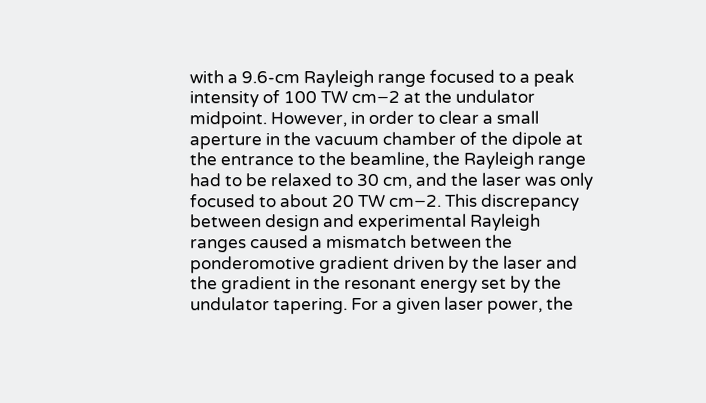with a 9.6-cm Rayleigh range focused to a peak intensity of 100 TW cm−2 at the undulator midpoint. However, in order to clear a small aperture in the vacuum chamber of the dipole at the entrance to the beamline, the Rayleigh range had to be relaxed to 30 cm, and the laser was only focused to about 20 TW cm−2. This discrepancy between design and experimental Rayleigh ranges caused a mismatch between the ponderomotive gradient driven by the laser and the gradient in the resonant energy set by the undulator tapering. For a given laser power, the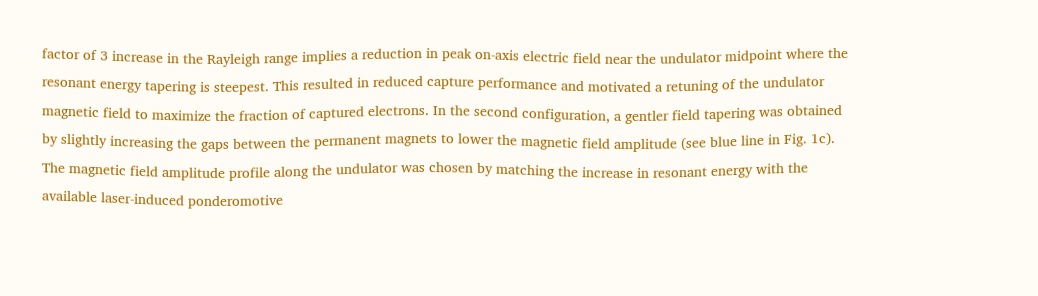factor of 3 increase in the Rayleigh range implies a reduction in peak on-axis electric field near the undulator midpoint where the resonant energy tapering is steepest. This resulted in reduced capture performance and motivated a retuning of the undulator magnetic field to maximize the fraction of captured electrons. In the second configuration, a gentler field tapering was obtained by slightly increasing the gaps between the permanent magnets to lower the magnetic field amplitude (see blue line in Fig. 1c). The magnetic field amplitude profile along the undulator was chosen by matching the increase in resonant energy with the available laser-induced ponderomotive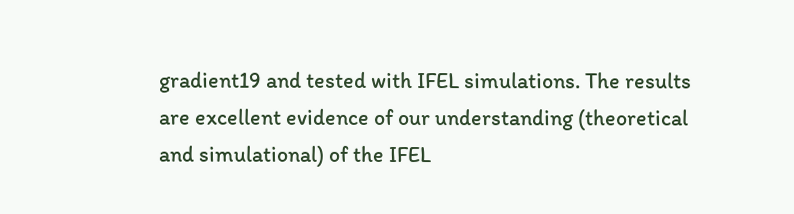gradient19 and tested with IFEL simulations. The results are excellent evidence of our understanding (theoretical and simulational) of the IFEL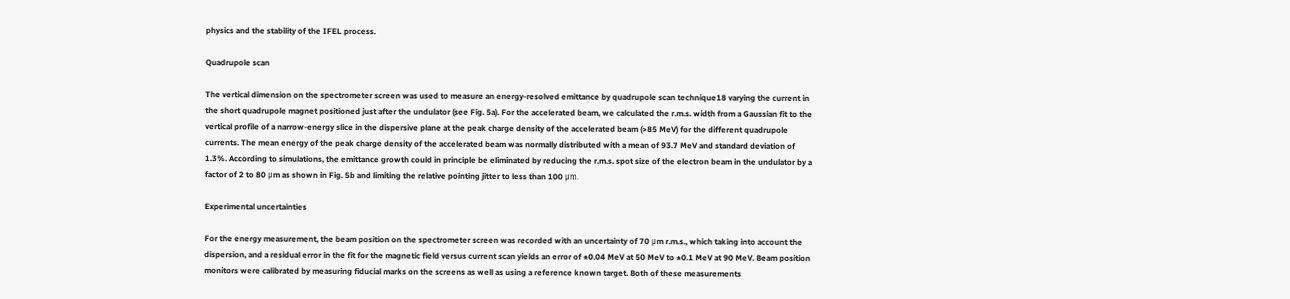physics and the stability of the IFEL process.

Quadrupole scan

The vertical dimension on the spectrometer screen was used to measure an energy-resolved emittance by quadrupole scan technique18 varying the current in the short quadrupole magnet positioned just after the undulator (see Fig. 5a). For the accelerated beam, we calculated the r.m.s. width from a Gaussian fit to the vertical profile of a narrow-energy slice in the dispersive plane at the peak charge density of the accelerated beam (>85 MeV) for the different quadrupole currents. The mean energy of the peak charge density of the accelerated beam was normally distributed with a mean of 93.7 MeV and standard deviation of 1.3%. According to simulations, the emittance growth could in principle be eliminated by reducing the r.m.s. spot size of the electron beam in the undulator by a factor of 2 to 80 μm as shown in Fig. 5b and limiting the relative pointing jitter to less than 100 μm.

Experimental uncertainties

For the energy measurement, the beam position on the spectrometer screen was recorded with an uncertainty of 70 μm r.m.s., which taking into account the dispersion, and a residual error in the fit for the magnetic field versus current scan yields an error of ±0.04 MeV at 50 MeV to ±0.1 MeV at 90 MeV. Beam position monitors were calibrated by measuring fiducial marks on the screens as well as using a reference known target. Both of these measurements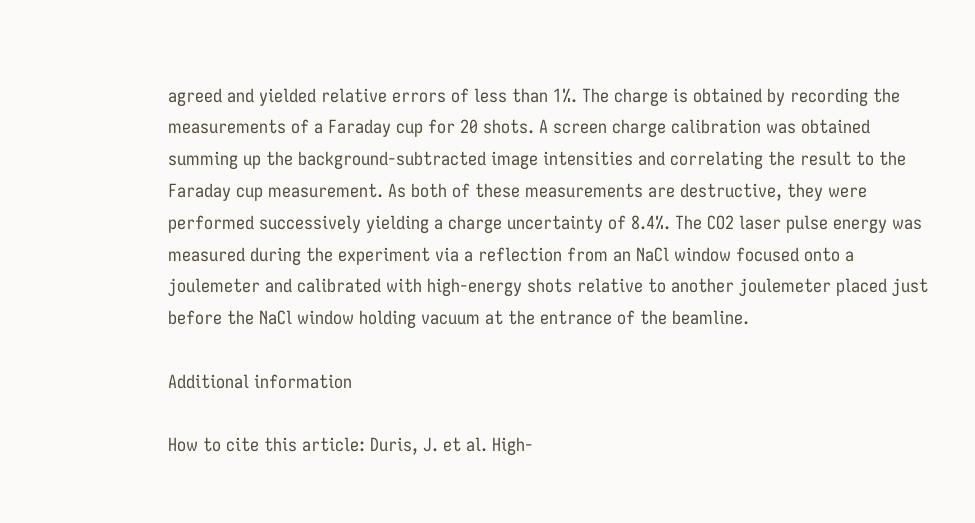agreed and yielded relative errors of less than 1%. The charge is obtained by recording the measurements of a Faraday cup for 20 shots. A screen charge calibration was obtained summing up the background-subtracted image intensities and correlating the result to the Faraday cup measurement. As both of these measurements are destructive, they were performed successively yielding a charge uncertainty of 8.4%. The CO2 laser pulse energy was measured during the experiment via a reflection from an NaCl window focused onto a joulemeter and calibrated with high-energy shots relative to another joulemeter placed just before the NaCl window holding vacuum at the entrance of the beamline.

Additional information

How to cite this article: Duris, J. et al. High-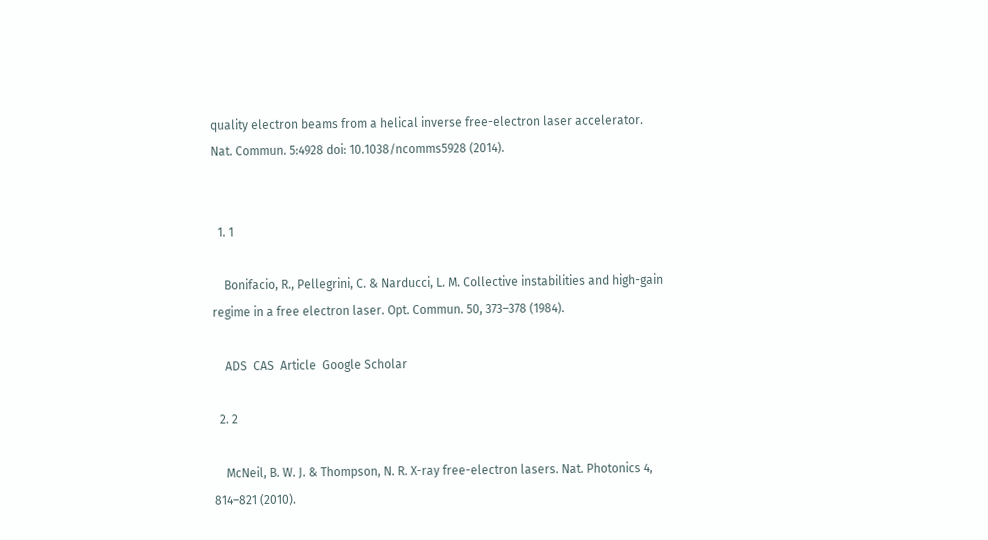quality electron beams from a helical inverse free-electron laser accelerator. Nat. Commun. 5:4928 doi: 10.1038/ncomms5928 (2014).


  1. 1

    Bonifacio, R., Pellegrini, C. & Narducci, L. M. Collective instabilities and high-gain regime in a free electron laser. Opt. Commun. 50, 373–378 (1984).

    ADS  CAS  Article  Google Scholar

  2. 2

    McNeil, B. W. J. & Thompson, N. R. X-ray free-electron lasers. Nat. Photonics 4, 814–821 (2010).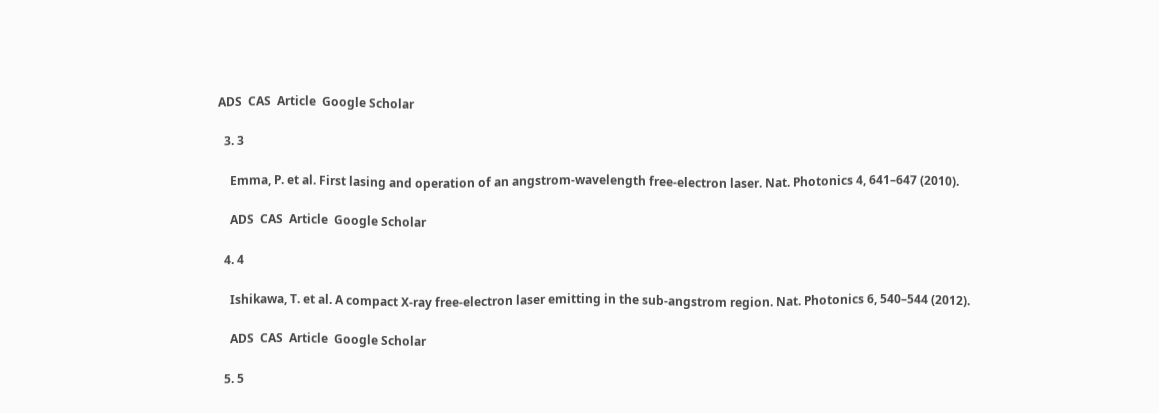ADS  CAS  Article  Google Scholar

  3. 3

    Emma, P. et al. First lasing and operation of an angstrom-wavelength free-electron laser. Nat. Photonics 4, 641–647 (2010).

    ADS  CAS  Article  Google Scholar

  4. 4

    Ishikawa, T. et al. A compact X-ray free-electron laser emitting in the sub-angstrom region. Nat. Photonics 6, 540–544 (2012).

    ADS  CAS  Article  Google Scholar

  5. 5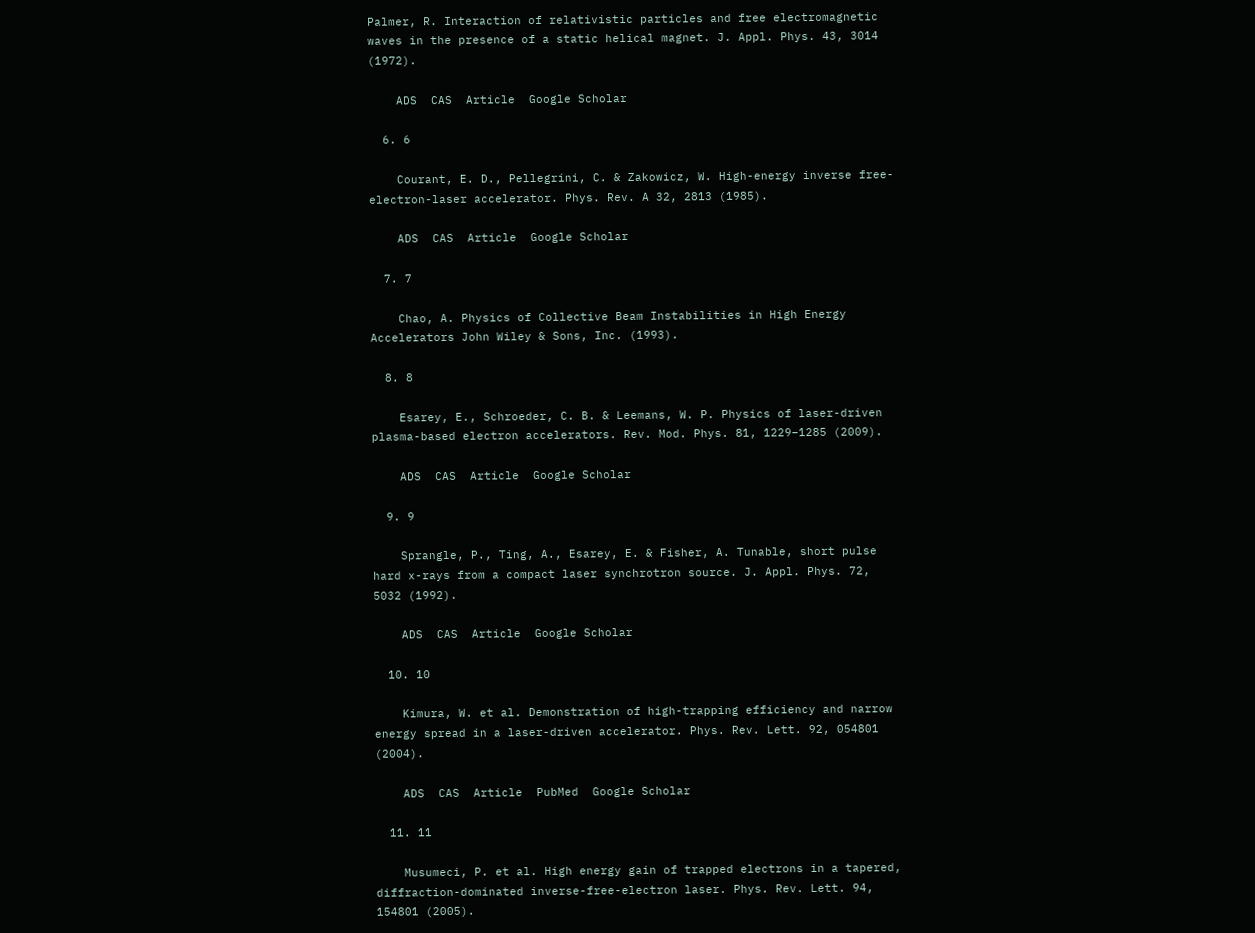Palmer, R. Interaction of relativistic particles and free electromagnetic waves in the presence of a static helical magnet. J. Appl. Phys. 43, 3014 (1972).

    ADS  CAS  Article  Google Scholar

  6. 6

    Courant, E. D., Pellegrini, C. & Zakowicz, W. High-energy inverse free-electron-laser accelerator. Phys. Rev. A 32, 2813 (1985).

    ADS  CAS  Article  Google Scholar

  7. 7

    Chao, A. Physics of Collective Beam Instabilities in High Energy Accelerators John Wiley & Sons, Inc. (1993).

  8. 8

    Esarey, E., Schroeder, C. B. & Leemans, W. P. Physics of laser-driven plasma-based electron accelerators. Rev. Mod. Phys. 81, 1229–1285 (2009).

    ADS  CAS  Article  Google Scholar

  9. 9

    Sprangle, P., Ting, A., Esarey, E. & Fisher, A. Tunable, short pulse hard x-rays from a compact laser synchrotron source. J. Appl. Phys. 72, 5032 (1992).

    ADS  CAS  Article  Google Scholar

  10. 10

    Kimura, W. et al. Demonstration of high-trapping efficiency and narrow energy spread in a laser-driven accelerator. Phys. Rev. Lett. 92, 054801 (2004).

    ADS  CAS  Article  PubMed  Google Scholar

  11. 11

    Musumeci, P. et al. High energy gain of trapped electrons in a tapered, diffraction-dominated inverse-free-electron laser. Phys. Rev. Lett. 94, 154801 (2005).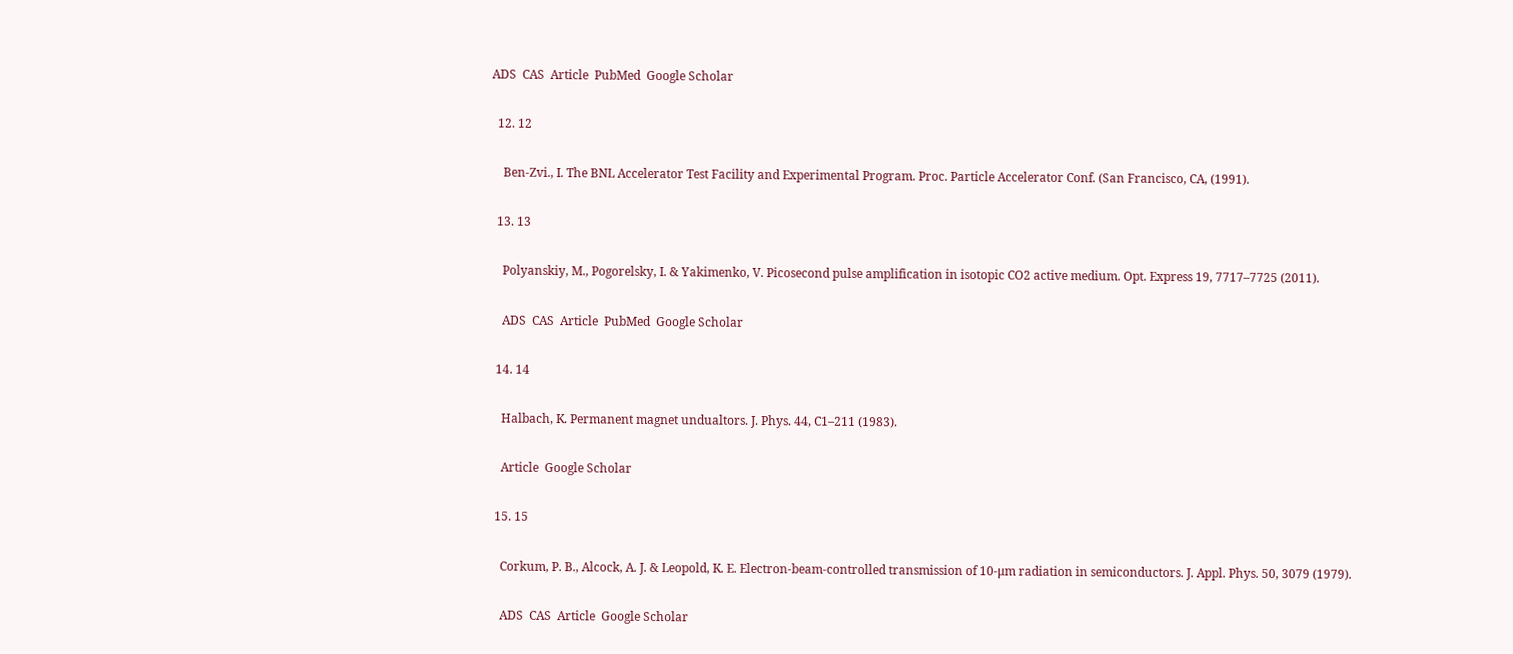ADS  CAS  Article  PubMed  Google Scholar

  12. 12

    Ben-Zvi., I. The BNL Accelerator Test Facility and Experimental Program. Proc. Particle Accelerator Conf. (San Francisco, CA, (1991).

  13. 13

    Polyanskiy, M., Pogorelsky, I. & Yakimenko, V. Picosecond pulse amplification in isotopic CO2 active medium. Opt. Express 19, 7717–7725 (2011).

    ADS  CAS  Article  PubMed  Google Scholar

  14. 14

    Halbach, K. Permanent magnet undualtors. J. Phys. 44, C1–211 (1983).

    Article  Google Scholar

  15. 15

    Corkum, P. B., Alcock, A. J. & Leopold, K. E. Electron-beam-controlled transmission of 10-μm radiation in semiconductors. J. Appl. Phys. 50, 3079 (1979).

    ADS  CAS  Article  Google Scholar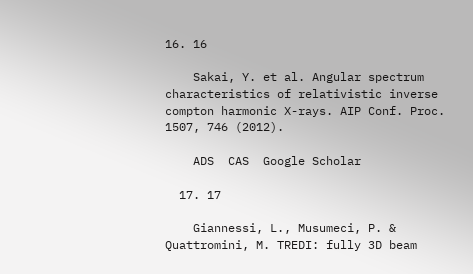16. 16

    Sakai, Y. et al. Angular spectrum characteristics of relativistic inverse compton harmonic X-rays. AIP Conf. Proc. 1507, 746 (2012).

    ADS  CAS  Google Scholar

  17. 17

    Giannessi, L., Musumeci, P. & Quattromini, M. TREDI: fully 3D beam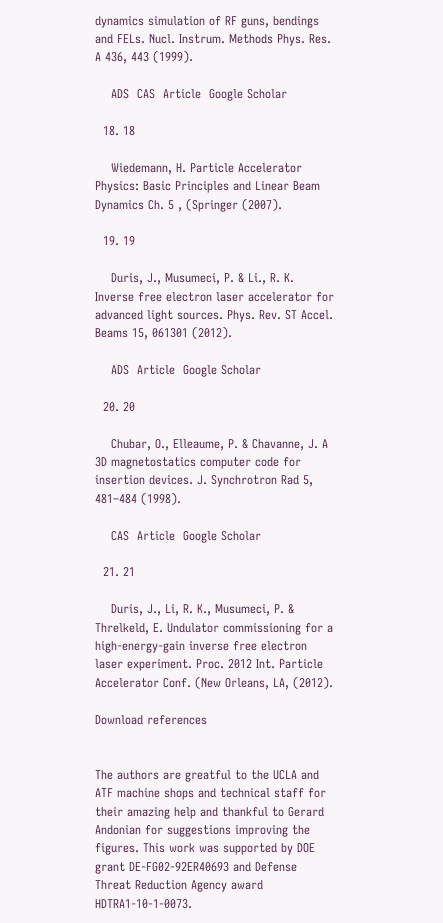dynamics simulation of RF guns, bendings and FELs. Nucl. Instrum. Methods Phys. Res. A 436, 443 (1999).

    ADS  CAS  Article  Google Scholar

  18. 18

    Wiedemann, H. Particle Accelerator Physics: Basic Principles and Linear Beam Dynamics Ch. 5 , (Springer (2007).

  19. 19

    Duris, J., Musumeci, P. & Li., R. K. Inverse free electron laser accelerator for advanced light sources. Phys. Rev. ST Accel. Beams 15, 061301 (2012).

    ADS  Article  Google Scholar

  20. 20

    Chubar, O., Elleaume, P. & Chavanne, J. A 3D magnetostatics computer code for insertion devices. J. Synchrotron Rad 5, 481–484 (1998).

    CAS  Article  Google Scholar

  21. 21

    Duris, J., Li, R. K., Musumeci, P. & Threlkeld, E. Undulator commissioning for a high-energy-gain inverse free electron laser experiment. Proc. 2012 Int. Particle Accelerator Conf. (New Orleans, LA, (2012).

Download references


The authors are greatful to the UCLA and ATF machine shops and technical staff for their amazing help and thankful to Gerard Andonian for suggestions improving the figures. This work was supported by DOE grant DE-FG02-92ER40693 and Defense Threat Reduction Agency award HDTRA1-10-1-0073.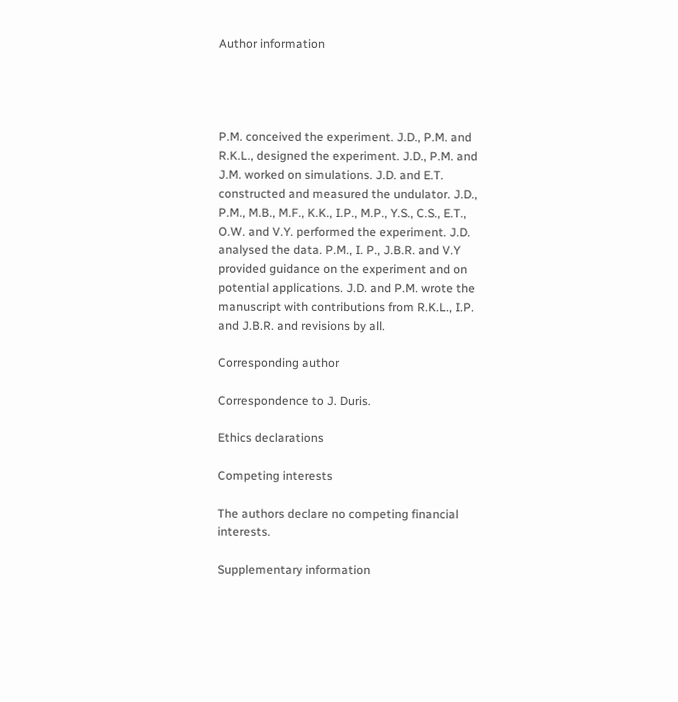Author information




P.M. conceived the experiment. J.D., P.M. and R.K.L., designed the experiment. J.D., P.M. and J.M. worked on simulations. J.D. and E.T. constructed and measured the undulator. J.D., P.M., M.B., M.F., K.K., I.P., M.P., Y.S., C.S., E.T., O.W. and V.Y. performed the experiment. J.D. analysed the data. P.M., I. P., J.B.R. and V.Y provided guidance on the experiment and on potential applications. J.D. and P.M. wrote the manuscript with contributions from R.K.L., I.P. and J.B.R. and revisions by all.

Corresponding author

Correspondence to J. Duris.

Ethics declarations

Competing interests

The authors declare no competing financial interests.

Supplementary information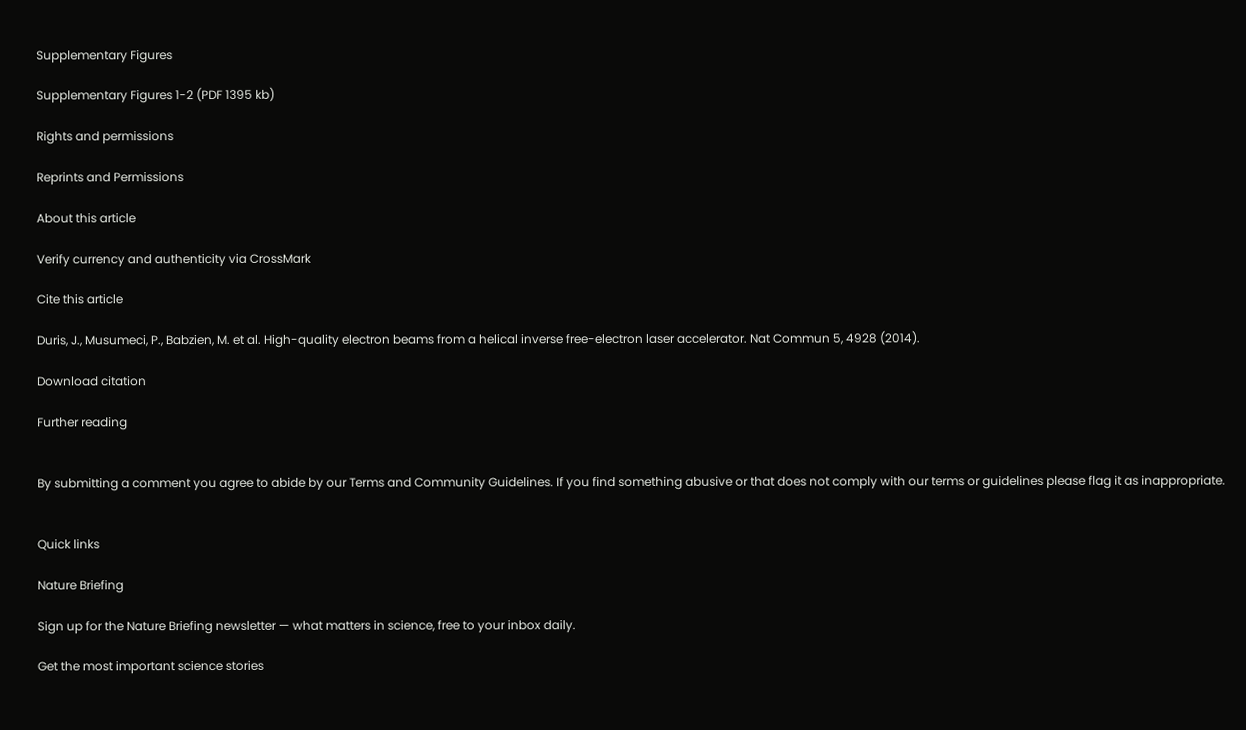Supplementary Figures

Supplementary Figures 1-2 (PDF 1395 kb)

Rights and permissions

Reprints and Permissions

About this article

Verify currency and authenticity via CrossMark

Cite this article

Duris, J., Musumeci, P., Babzien, M. et al. High-quality electron beams from a helical inverse free-electron laser accelerator. Nat Commun 5, 4928 (2014).

Download citation

Further reading


By submitting a comment you agree to abide by our Terms and Community Guidelines. If you find something abusive or that does not comply with our terms or guidelines please flag it as inappropriate.


Quick links

Nature Briefing

Sign up for the Nature Briefing newsletter — what matters in science, free to your inbox daily.

Get the most important science stories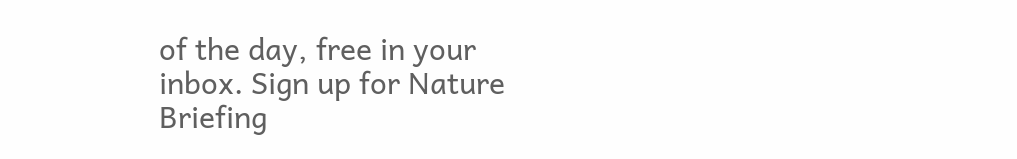of the day, free in your inbox. Sign up for Nature Briefing